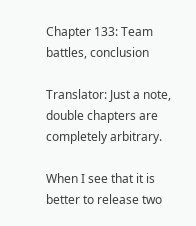Chapter 133: Team battles, conclusion

Translator: Just a note, double chapters are completely arbitrary.

When I see that it is better to release two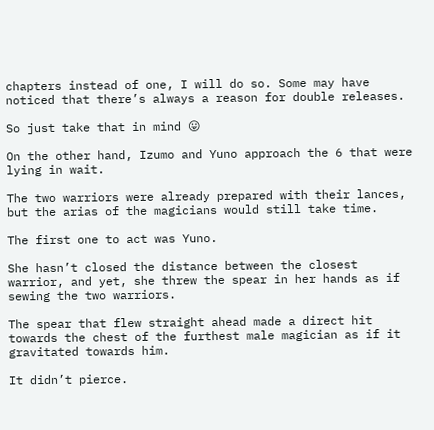chapters instead of one, I will do so. Some may have noticed that there’s always a reason for double releases.

So just take that in mind 😛

On the other hand, Izumo and Yuno approach the 6 that were lying in wait.

The two warriors were already prepared with their lances, but the arias of the magicians would still take time.

The first one to act was Yuno.

She hasn’t closed the distance between the closest warrior, and yet, she threw the spear in her hands as if sewing the two warriors.

The spear that flew straight ahead made a direct hit towards the chest of the furthest male magician as if it gravitated towards him.

It didn’t pierce.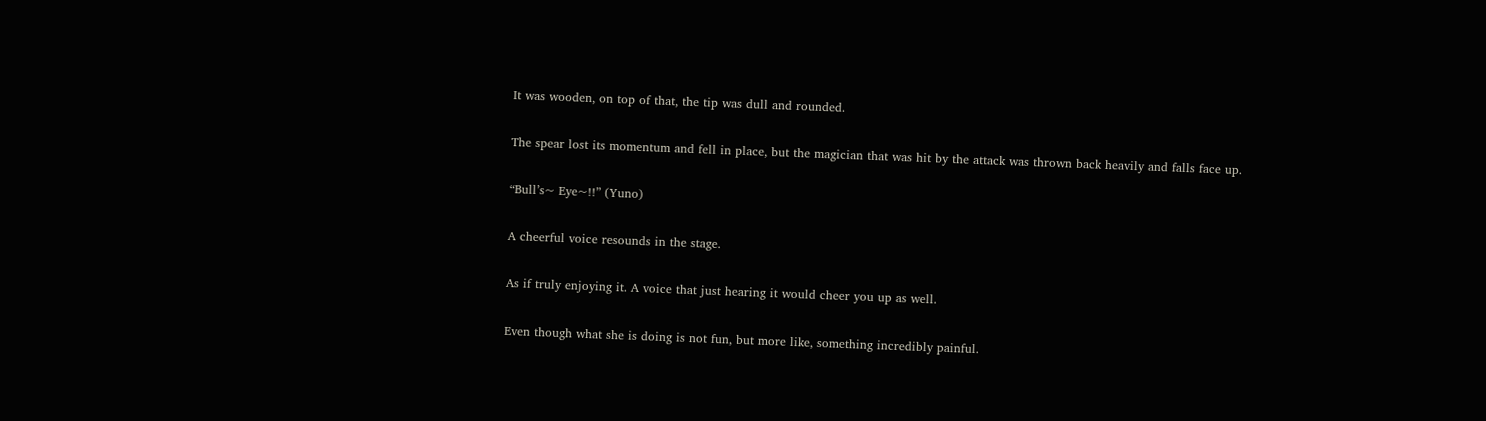It was wooden, on top of that, the tip was dull and rounded.

The spear lost its momentum and fell in place, but the magician that was hit by the attack was thrown back heavily and falls face up.

“Bull’s~ Eye~!!” (Yuno)

A cheerful voice resounds in the stage.

As if truly enjoying it. A voice that just hearing it would cheer you up as well.

Even though what she is doing is not fun, but more like, something incredibly painful.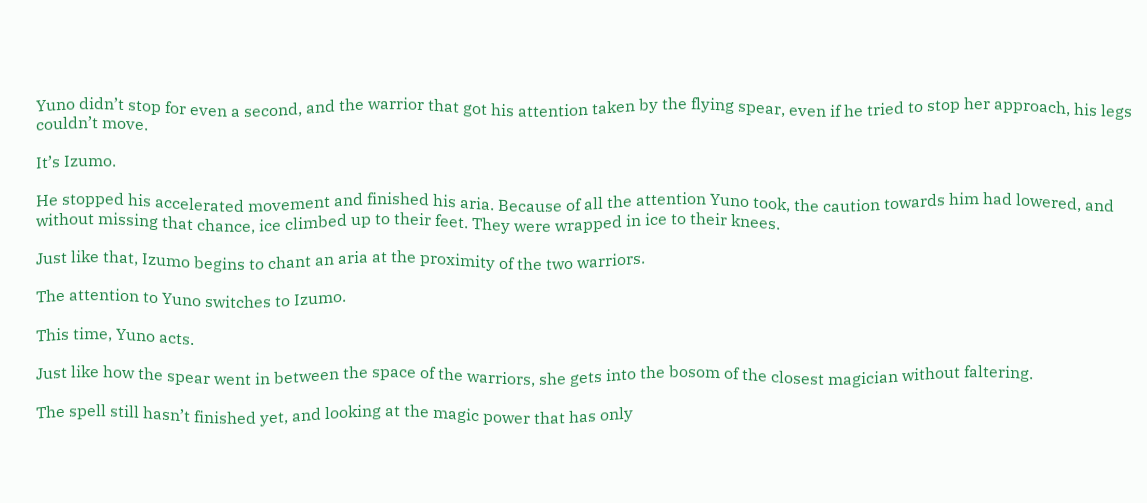Yuno didn’t stop for even a second, and the warrior that got his attention taken by the flying spear, even if he tried to stop her approach, his legs couldn’t move.

It’s Izumo.

He stopped his accelerated movement and finished his aria. Because of all the attention Yuno took, the caution towards him had lowered, and without missing that chance, ice climbed up to their feet. They were wrapped in ice to their knees.

Just like that, Izumo begins to chant an aria at the proximity of the two warriors.

The attention to Yuno switches to Izumo.

This time, Yuno acts.

Just like how the spear went in between the space of the warriors, she gets into the bosom of the closest magician without faltering.

The spell still hasn’t finished yet, and looking at the magic power that has only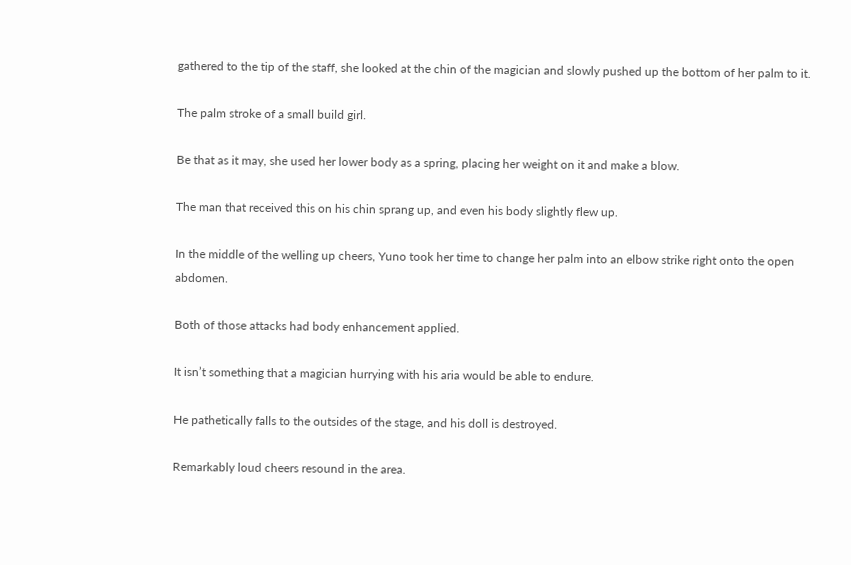gathered to the tip of the staff, she looked at the chin of the magician and slowly pushed up the bottom of her palm to it.

The palm stroke of a small build girl.

Be that as it may, she used her lower body as a spring, placing her weight on it and make a blow.

The man that received this on his chin sprang up, and even his body slightly flew up.

In the middle of the welling up cheers, Yuno took her time to change her palm into an elbow strike right onto the open abdomen.

Both of those attacks had body enhancement applied.

It isn’t something that a magician hurrying with his aria would be able to endure.

He pathetically falls to the outsides of the stage, and his doll is destroyed.

Remarkably loud cheers resound in the area.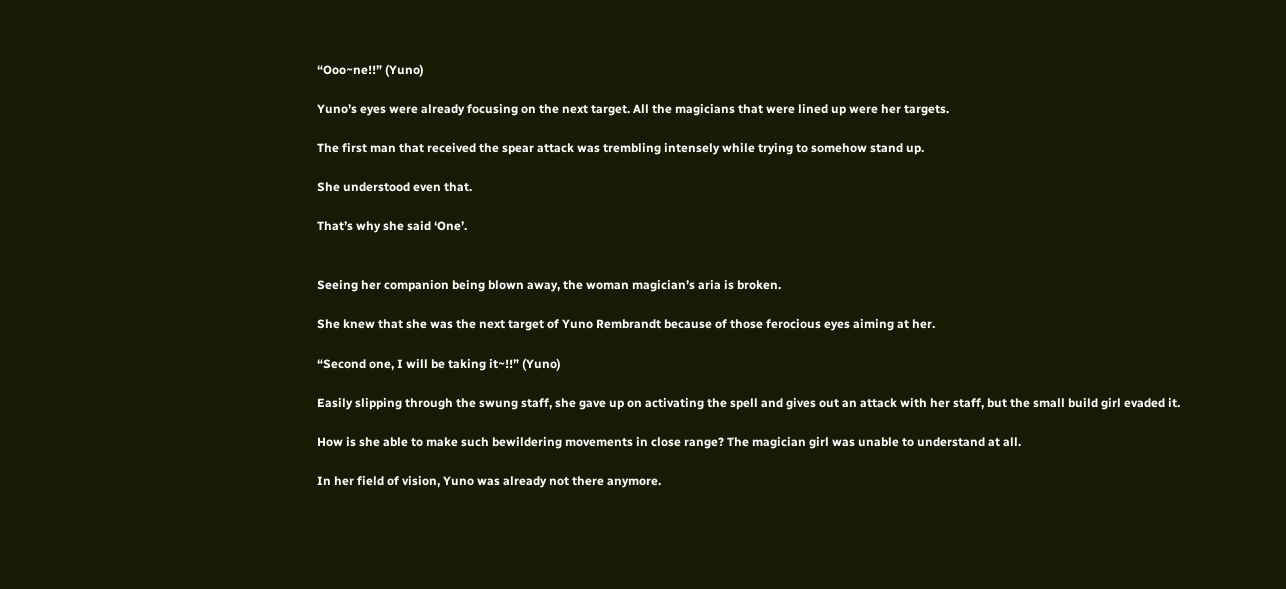“Ooo~ne!!” (Yuno)

Yuno’s eyes were already focusing on the next target. All the magicians that were lined up were her targets.

The first man that received the spear attack was trembling intensely while trying to somehow stand up.

She understood even that.

That’s why she said ‘One’.


Seeing her companion being blown away, the woman magician’s aria is broken.

She knew that she was the next target of Yuno Rembrandt because of those ferocious eyes aiming at her.

“Second one, I will be taking it~!!” (Yuno)

Easily slipping through the swung staff, she gave up on activating the spell and gives out an attack with her staff, but the small build girl evaded it.

How is she able to make such bewildering movements in close range? The magician girl was unable to understand at all.

In her field of vision, Yuno was already not there anymore.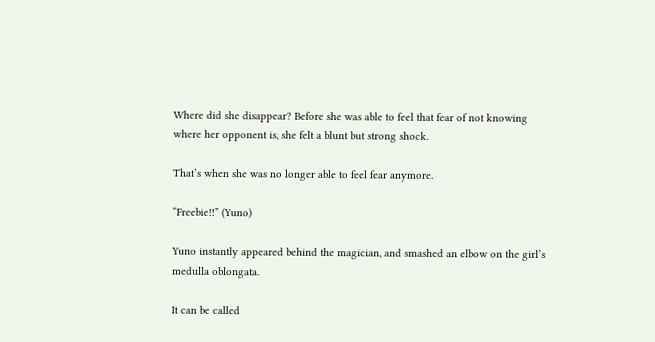Where did she disappear? Before she was able to feel that fear of not knowing where her opponent is, she felt a blunt but strong shock.

That’s when she was no longer able to feel fear anymore.

“Freebie!!” (Yuno)

Yuno instantly appeared behind the magician, and smashed an elbow on the girl’s medulla oblongata.

It can be called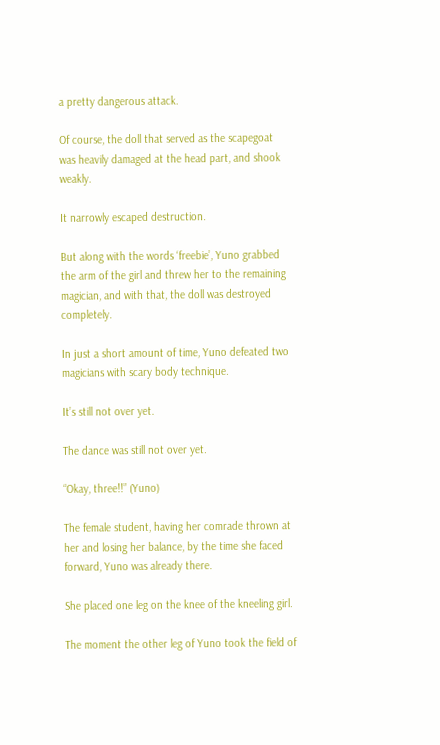a pretty dangerous attack.

Of course, the doll that served as the scapegoat was heavily damaged at the head part, and shook weakly.

It narrowly escaped destruction.

But along with the words ‘freebie’, Yuno grabbed the arm of the girl and threw her to the remaining magician, and with that, the doll was destroyed completely.

In just a short amount of time, Yuno defeated two magicians with scary body technique.

It’s still not over yet.

The dance was still not over yet.

“Okay, three!!” (Yuno)

The female student, having her comrade thrown at her and losing her balance, by the time she faced forward, Yuno was already there.

She placed one leg on the knee of the kneeling girl.

The moment the other leg of Yuno took the field of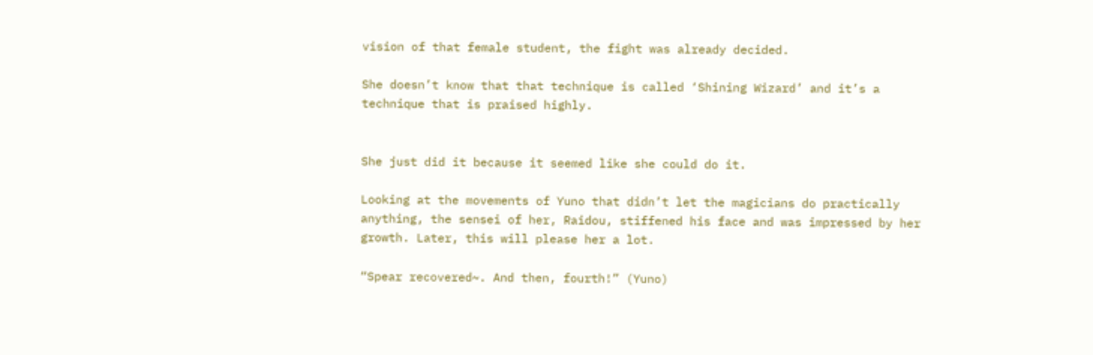vision of that female student, the fight was already decided.

She doesn’t know that that technique is called ‘Shining Wizard’ and it’s a technique that is praised highly.


She just did it because it seemed like she could do it.

Looking at the movements of Yuno that didn’t let the magicians do practically anything, the sensei of her, Raidou, stiffened his face and was impressed by her growth. Later, this will please her a lot.

“Spear recovered~. And then, fourth!” (Yuno)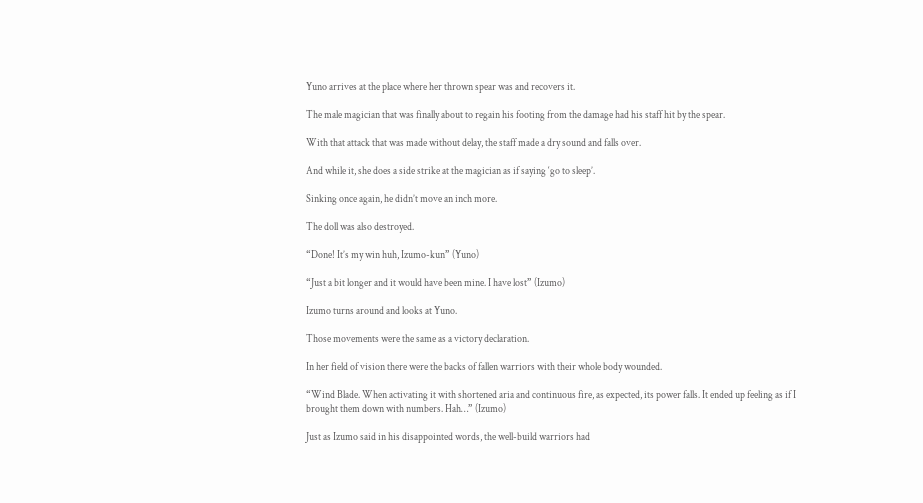Yuno arrives at the place where her thrown spear was and recovers it.

The male magician that was finally about to regain his footing from the damage had his staff hit by the spear.

With that attack that was made without delay, the staff made a dry sound and falls over.

And while it, she does a side strike at the magician as if saying ‘go to sleep’.

Sinking once again, he didn’t move an inch more.

The doll was also destroyed.

“Done! It’s my win huh, Izumo-kun” (Yuno)

“Just a bit longer and it would have been mine. I have lost” (Izumo)

Izumo turns around and looks at Yuno.

Those movements were the same as a victory declaration.

In her field of vision there were the backs of fallen warriors with their whole body wounded.

“Wind Blade. When activating it with shortened aria and continuous fire, as expected, its power falls. It ended up feeling as if I brought them down with numbers. Hah…” (Izumo)

Just as Izumo said in his disappointed words, the well-build warriors had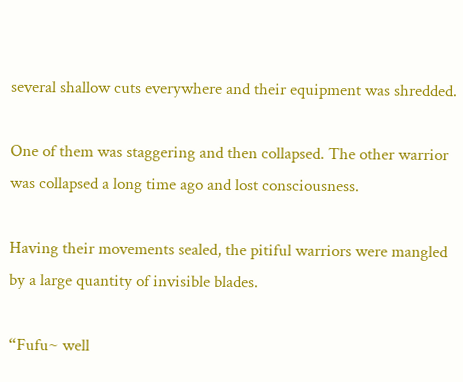several shallow cuts everywhere and their equipment was shredded.

One of them was staggering and then collapsed. The other warrior was collapsed a long time ago and lost consciousness.

Having their movements sealed, the pitiful warriors were mangled by a large quantity of invisible blades.

“Fufu~ well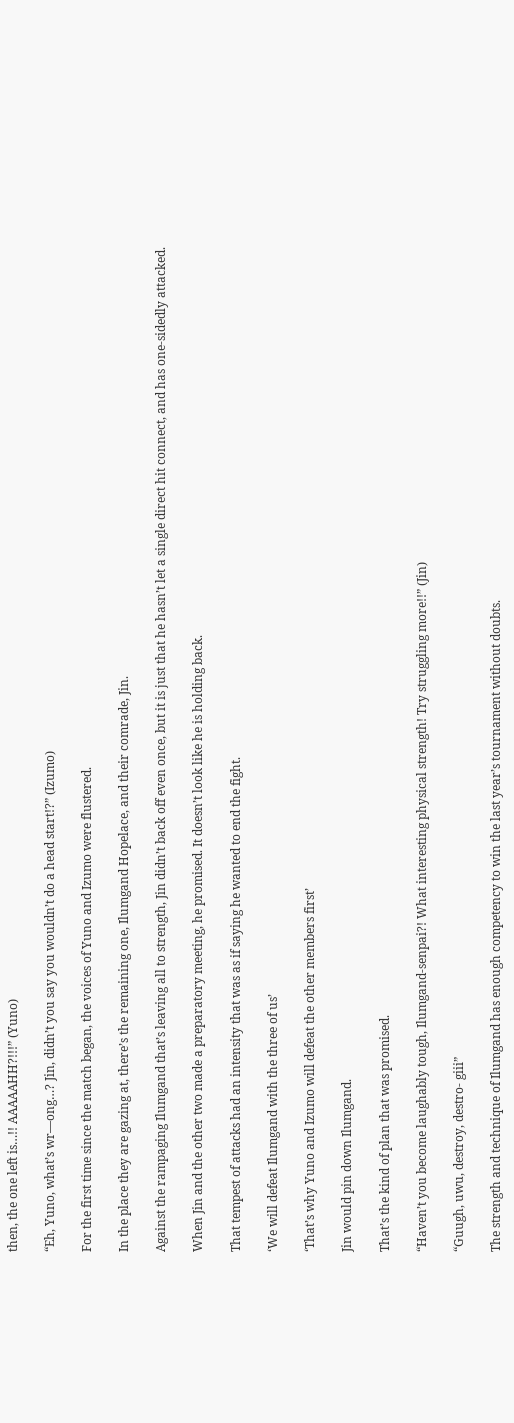then, the one left is…!! AAAAAHH?!!!” (Yuno)

“Eh, Yuno, what’s wr—ong…? Jin, didn’t you say you wouldn’t do a head start!?” (Izumo)

For the first time since the match began, the voices of Yuno and Izumo were flustered.

In the place they are gazing at, there’s the remaining one, Ilumgand Hopelace, and their comrade, Jin.

Against the rampaging Ilumgand that’s leaving all to strength, Jin didn’t back off even once, but it is just that he hasn’t let a single direct hit connect, and has one-sidedly attacked.

When Jin and the other two made a preparatory meeting, he promised. It doesn’t look like he is holding back.

That tempest of attacks had an intensity that was as if saying he wanted to end the fight.

‘We will defeat Ilumgand with the three of us’

‘That’s why Yuno and Izumo will defeat the other members first’

Jin would pin down Ilumgand.

That’s the kind of plan that was promised.

“Haven’t you become laughably tough, Ilumgand-senpai?! What interesting physical strength! Try struggling more!!” (Jin)

“Guugh, uwu, destroy, destro- giii”

The strength and technique of Ilumgand has enough competency to win the last year’s tournament without doubts.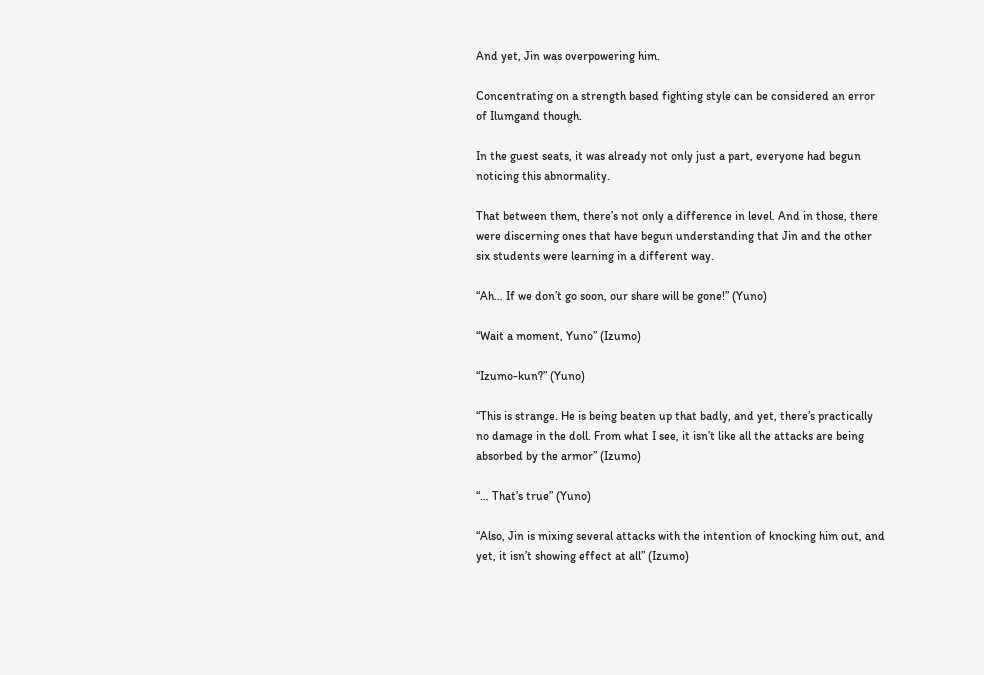And yet, Jin was overpowering him.

Concentrating on a strength based fighting style can be considered an error of Ilumgand though.

In the guest seats, it was already not only just a part, everyone had begun noticing this abnormality.

That between them, there’s not only a difference in level. And in those, there were discerning ones that have begun understanding that Jin and the other six students were learning in a different way.

“Ah… If we don’t go soon, our share will be gone!” (Yuno)

“Wait a moment, Yuno” (Izumo)

“Izumo-kun?” (Yuno)

“This is strange. He is being beaten up that badly, and yet, there’s practically no damage in the doll. From what I see, it isn’t like all the attacks are being absorbed by the armor” (Izumo)

“… That’s true” (Yuno)

“Also, Jin is mixing several attacks with the intention of knocking him out, and yet, it isn’t showing effect at all” (Izumo)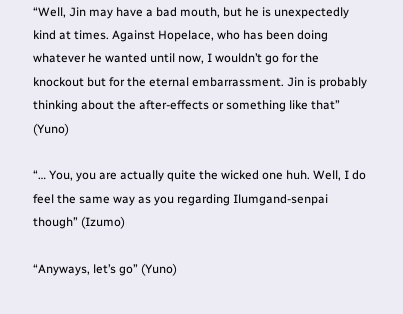“Well, Jin may have a bad mouth, but he is unexpectedly kind at times. Against Hopelace, who has been doing whatever he wanted until now, I wouldn’t go for the knockout but for the eternal embarrassment. Jin is probably thinking about the after-effects or something like that” (Yuno)

“… You, you are actually quite the wicked one huh. Well, I do feel the same way as you regarding Ilumgand-senpai though” (Izumo)

“Anyways, let’s go” (Yuno)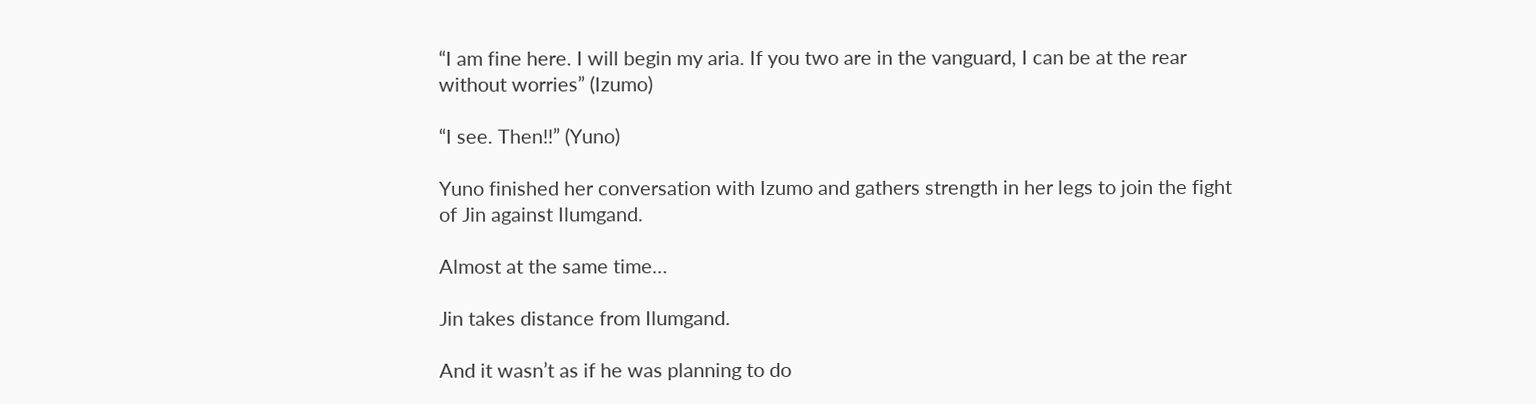“I am fine here. I will begin my aria. If you two are in the vanguard, I can be at the rear without worries” (Izumo)

“I see. Then!!” (Yuno)

Yuno finished her conversation with Izumo and gathers strength in her legs to join the fight of Jin against Ilumgand.

Almost at the same time…

Jin takes distance from Ilumgand.

And it wasn’t as if he was planning to do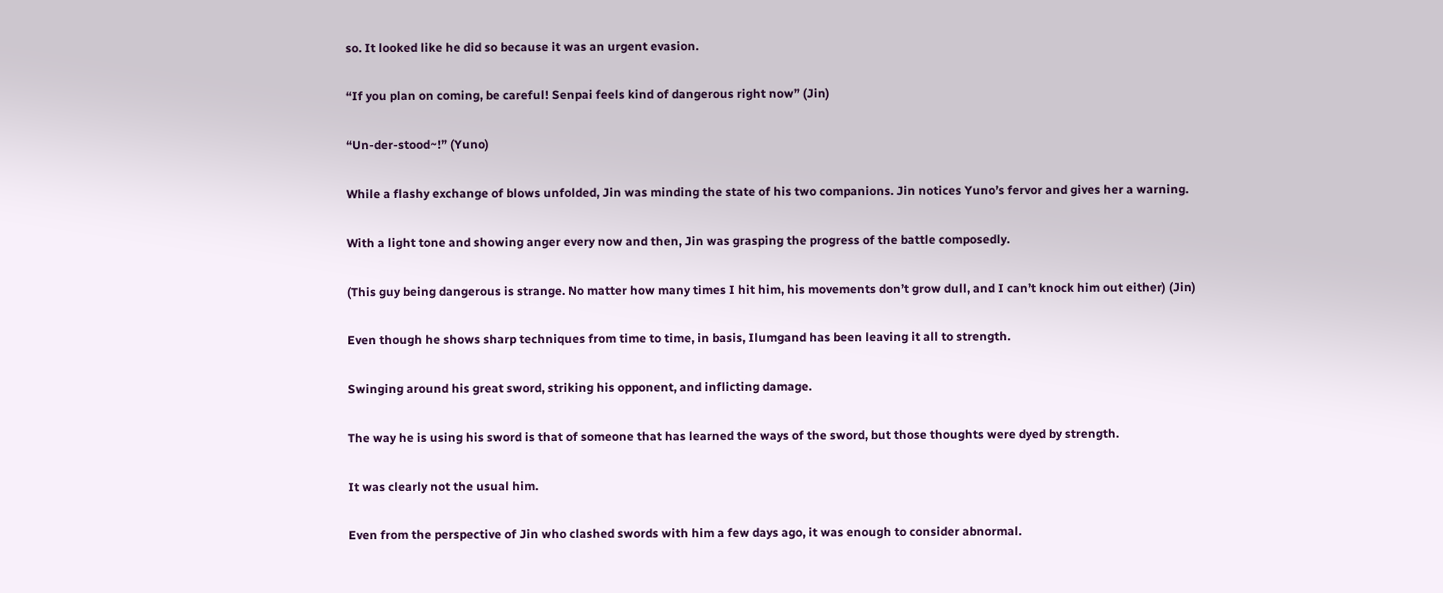so. It looked like he did so because it was an urgent evasion.

“If you plan on coming, be careful! Senpai feels kind of dangerous right now” (Jin)

“Un-der-stood~!” (Yuno)

While a flashy exchange of blows unfolded, Jin was minding the state of his two companions. Jin notices Yuno’s fervor and gives her a warning.

With a light tone and showing anger every now and then, Jin was grasping the progress of the battle composedly.

(This guy being dangerous is strange. No matter how many times I hit him, his movements don’t grow dull, and I can’t knock him out either) (Jin)

Even though he shows sharp techniques from time to time, in basis, Ilumgand has been leaving it all to strength.

Swinging around his great sword, striking his opponent, and inflicting damage.

The way he is using his sword is that of someone that has learned the ways of the sword, but those thoughts were dyed by strength.

It was clearly not the usual him.

Even from the perspective of Jin who clashed swords with him a few days ago, it was enough to consider abnormal.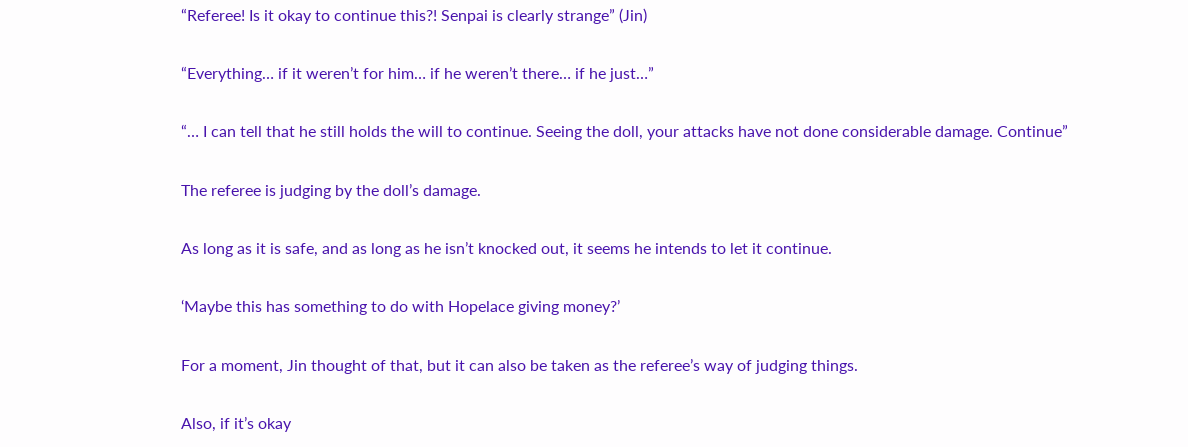“Referee! Is it okay to continue this?! Senpai is clearly strange” (Jin)

“Everything… if it weren’t for him… if he weren’t there… if he just…”

“… I can tell that he still holds the will to continue. Seeing the doll, your attacks have not done considerable damage. Continue”

The referee is judging by the doll’s damage.

As long as it is safe, and as long as he isn’t knocked out, it seems he intends to let it continue.

‘Maybe this has something to do with Hopelace giving money?’

For a moment, Jin thought of that, but it can also be taken as the referee’s way of judging things.

Also, if it’s okay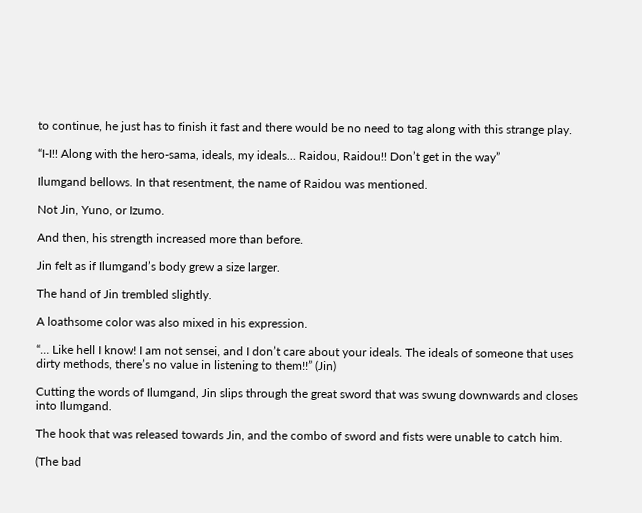to continue, he just has to finish it fast and there would be no need to tag along with this strange play.

“I-I!! Along with the hero-sama, ideals, my ideals… Raidou, Raidou!! Don’t get in the way”

Ilumgand bellows. In that resentment, the name of Raidou was mentioned.

Not Jin, Yuno, or Izumo.

And then, his strength increased more than before.

Jin felt as if Ilumgand’s body grew a size larger.

The hand of Jin trembled slightly.

A loathsome color was also mixed in his expression.

“… Like hell I know! I am not sensei, and I don’t care about your ideals. The ideals of someone that uses dirty methods, there’s no value in listening to them!!” (Jin)

Cutting the words of Ilumgand, Jin slips through the great sword that was swung downwards and closes into Ilumgand.

The hook that was released towards Jin, and the combo of sword and fists were unable to catch him.

(The bad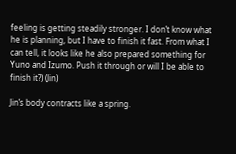feeling is getting steadily stronger. I don’t know what he is planning, but I have to finish it fast. From what I can tell, it looks like he also prepared something for Yuno and Izumo. Push it through or will I be able to finish it?) (Jin)

Jin’s body contracts like a spring.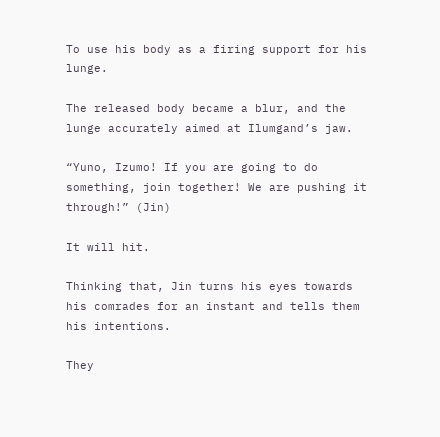To use his body as a firing support for his lunge.

The released body became a blur, and the lunge accurately aimed at Ilumgand’s jaw.

“Yuno, Izumo! If you are going to do something, join together! We are pushing it through!” (Jin)

It will hit.

Thinking that, Jin turns his eyes towards his comrades for an instant and tells them his intentions.

They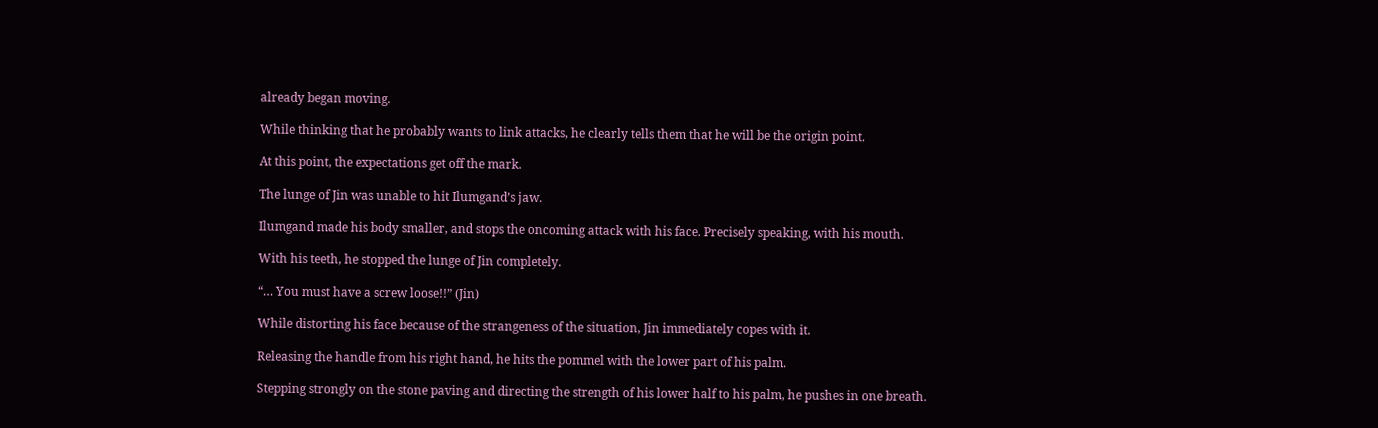already began moving.

While thinking that he probably wants to link attacks, he clearly tells them that he will be the origin point.

At this point, the expectations get off the mark.

The lunge of Jin was unable to hit Ilumgand’s jaw.

Ilumgand made his body smaller, and stops the oncoming attack with his face. Precisely speaking, with his mouth.

With his teeth, he stopped the lunge of Jin completely.

“… You must have a screw loose!!” (Jin)

While distorting his face because of the strangeness of the situation, Jin immediately copes with it.

Releasing the handle from his right hand, he hits the pommel with the lower part of his palm.

Stepping strongly on the stone paving and directing the strength of his lower half to his palm, he pushes in one breath.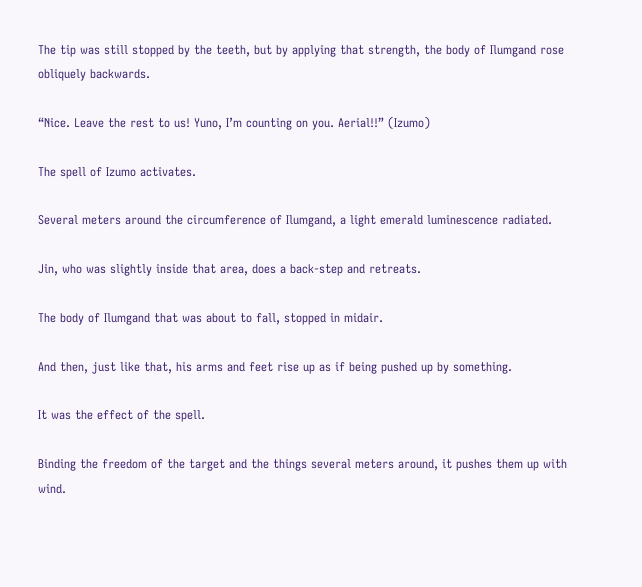The tip was still stopped by the teeth, but by applying that strength, the body of Ilumgand rose obliquely backwards.

“Nice. Leave the rest to us! Yuno, I’m counting on you. Aerial!!” (Izumo)

The spell of Izumo activates.

Several meters around the circumference of Ilumgand, a light emerald luminescence radiated.

Jin, who was slightly inside that area, does a back-step and retreats.

The body of Ilumgand that was about to fall, stopped in midair.

And then, just like that, his arms and feet rise up as if being pushed up by something.

It was the effect of the spell.

Binding the freedom of the target and the things several meters around, it pushes them up with wind.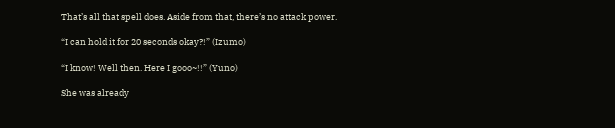That’s all that spell does. Aside from that, there’s no attack power.

“I can hold it for 20 seconds okay?!” (Izumo)

“I know! Well then. Here I gooo~!!” (Yuno)

She was already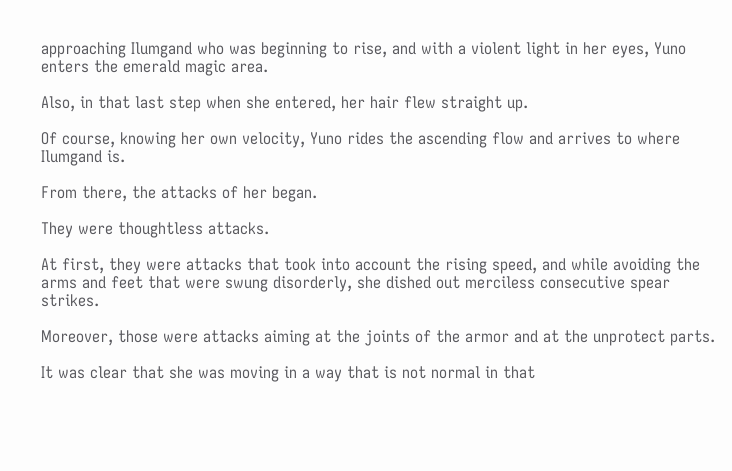approaching Ilumgand who was beginning to rise, and with a violent light in her eyes, Yuno enters the emerald magic area.

Also, in that last step when she entered, her hair flew straight up.

Of course, knowing her own velocity, Yuno rides the ascending flow and arrives to where Ilumgand is.

From there, the attacks of her began.

They were thoughtless attacks.

At first, they were attacks that took into account the rising speed, and while avoiding the arms and feet that were swung disorderly, she dished out merciless consecutive spear strikes.

Moreover, those were attacks aiming at the joints of the armor and at the unprotect parts.

It was clear that she was moving in a way that is not normal in that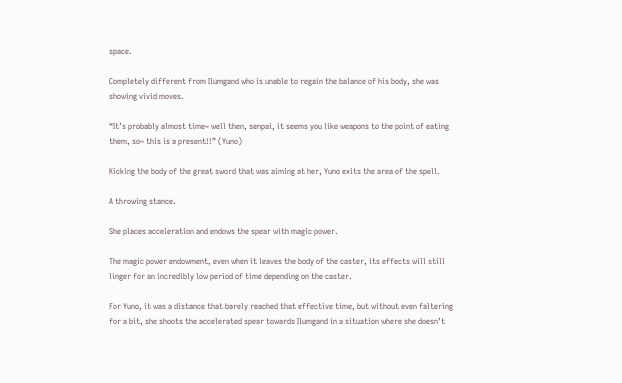space.

Completely different from Ilumgand who is unable to regain the balance of his body, she was showing vivid moves.

“It’s probably almost time~ well then, senpai, it seems you like weapons to the point of eating them, so~ this is a present!!” (Yuno)

Kicking the body of the great sword that was aiming at her, Yuno exits the area of the spell.

A throwing stance.

She places acceleration and endows the spear with magic power.

The magic power endowment, even when it leaves the body of the caster, its effects will still linger for an incredibly low period of time depending on the caster.

For Yuno, it was a distance that barely reached that effective time, but without even faltering for a bit, she shoots the accelerated spear towards Ilumgand in a situation where she doesn’t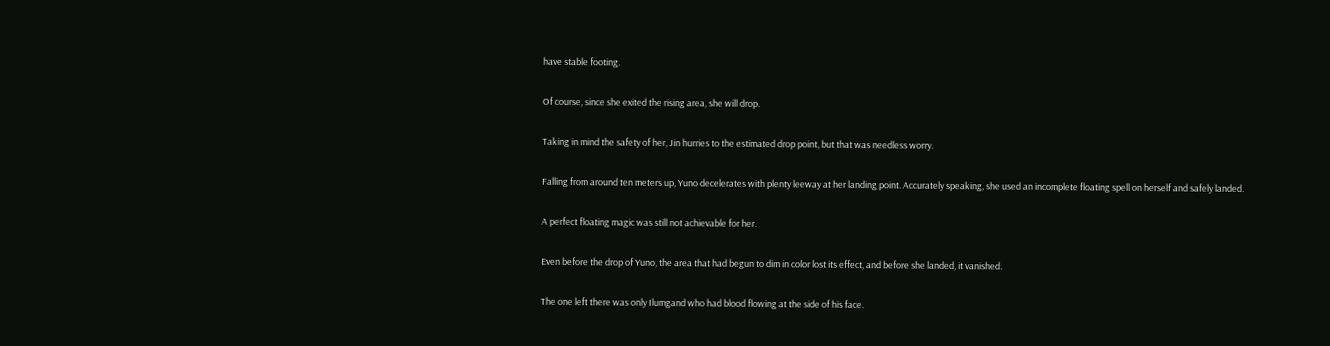have stable footing.

Of course, since she exited the rising area, she will drop.

Taking in mind the safety of her, Jin hurries to the estimated drop point, but that was needless worry.

Falling from around ten meters up, Yuno decelerates with plenty leeway at her landing point. Accurately speaking, she used an incomplete floating spell on herself and safely landed.

A perfect floating magic was still not achievable for her.

Even before the drop of Yuno, the area that had begun to dim in color lost its effect, and before she landed, it vanished.

The one left there was only Ilumgand who had blood flowing at the side of his face.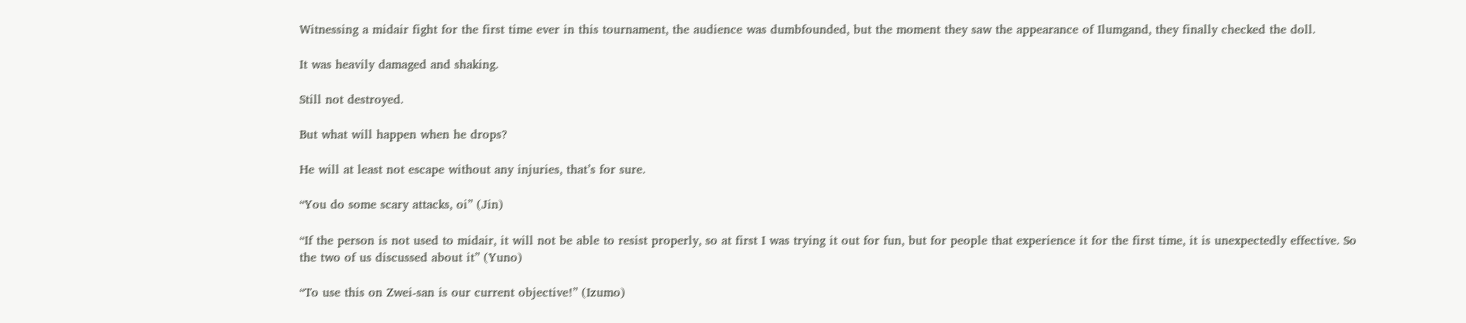Witnessing a midair fight for the first time ever in this tournament, the audience was dumbfounded, but the moment they saw the appearance of Ilumgand, they finally checked the doll.

It was heavily damaged and shaking.

Still not destroyed.

But what will happen when he drops?

He will at least not escape without any injuries, that’s for sure.

“You do some scary attacks, oi” (Jin)

“If the person is not used to midair, it will not be able to resist properly, so at first I was trying it out for fun, but for people that experience it for the first time, it is unexpectedly effective. So the two of us discussed about it” (Yuno)

“To use this on Zwei-san is our current objective!” (Izumo)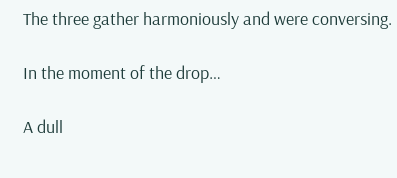The three gather harmoniously and were conversing.

In the moment of the drop…

A dull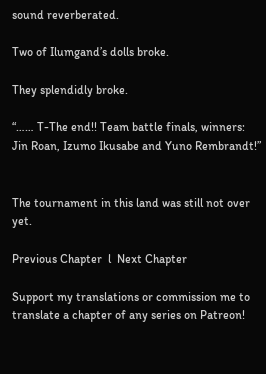sound reverberated.

Two of Ilumgand’s dolls broke.

They splendidly broke.

“…… T-The end!! Team battle finals, winners: Jin Roan, Izumo Ikusabe and Yuno Rembrandt!”


The tournament in this land was still not over yet.

Previous Chapter  l  Next Chapter

Support my translations or commission me to translate a chapter of any series on Patreon!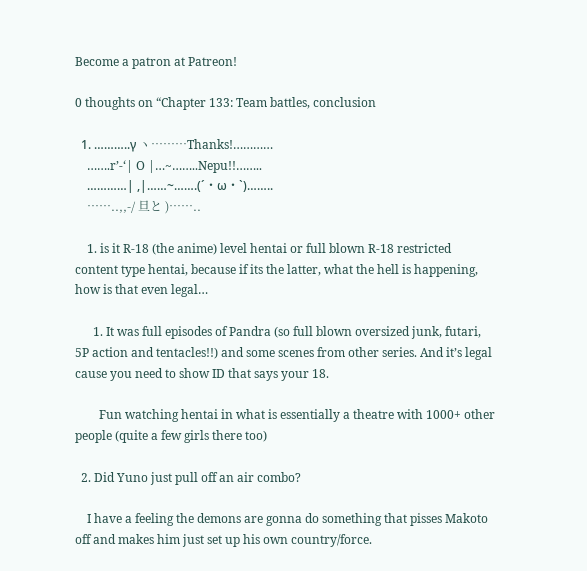Become a patron at Patreon!

0 thoughts on “Chapter 133: Team battles, conclusion

  1. ………..γ ヽ………Thanks!…………
    …….r’-‘| O |…~……..Nepu!!……..
    …………| ,|……~…….(´・ω・`)……..
    ……..,,-/ 旦と )……..

    1. is it R-18 (the anime) level hentai or full blown R-18 restricted content type hentai, because if its the latter, what the hell is happening, how is that even legal…

      1. It was full episodes of Pandra (so full blown oversized junk, futari, 5P action and tentacles!!) and some scenes from other series. And it’s legal cause you need to show ID that says your 18.

        Fun watching hentai in what is essentially a theatre with 1000+ other people (quite a few girls there too)

  2. Did Yuno just pull off an air combo?

    I have a feeling the demons are gonna do something that pisses Makoto off and makes him just set up his own country/force.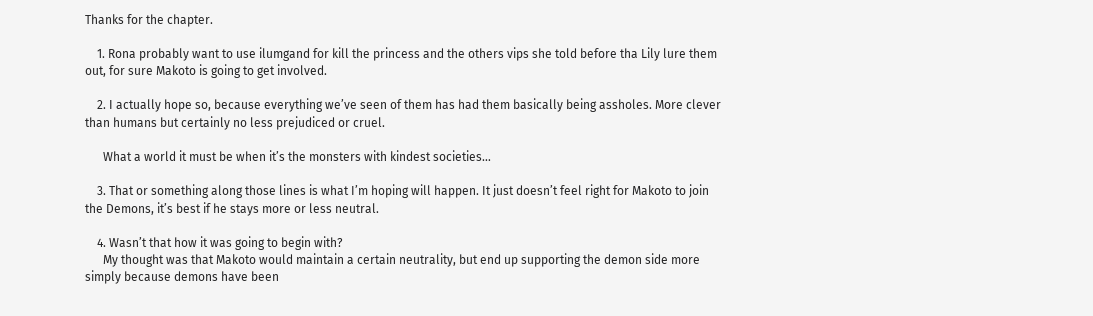Thanks for the chapter.

    1. Rona probably want to use ilumgand for kill the princess and the others vips she told before tha Lily lure them out, for sure Makoto is going to get involved.

    2. I actually hope so, because everything we’ve seen of them has had them basically being assholes. More clever than humans but certainly no less prejudiced or cruel.

      What a world it must be when it’s the monsters with kindest societies…

    3. That or something along those lines is what I’m hoping will happen. It just doesn’t feel right for Makoto to join the Demons, it’s best if he stays more or less neutral.

    4. Wasn’t that how it was going to begin with?
      My thought was that Makoto would maintain a certain neutrality, but end up supporting the demon side more simply because demons have been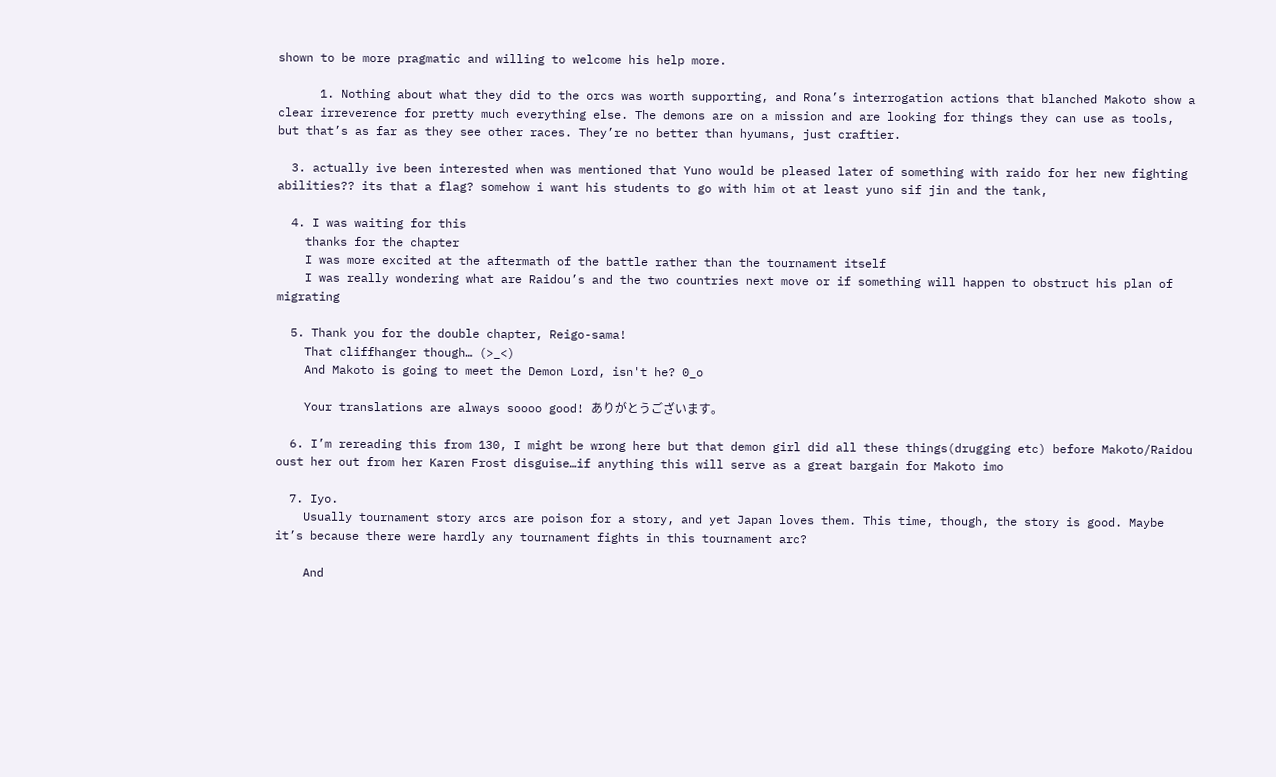shown to be more pragmatic and willing to welcome his help more.

      1. Nothing about what they did to the orcs was worth supporting, and Rona’s interrogation actions that blanched Makoto show a clear irreverence for pretty much everything else. The demons are on a mission and are looking for things they can use as tools, but that’s as far as they see other races. They’re no better than hyumans, just craftier.

  3. actually ive been interested when was mentioned that Yuno would be pleased later of something with raido for her new fighting abilities?? its that a flag? somehow i want his students to go with him ot at least yuno sif jin and the tank,

  4. I was waiting for this
    thanks for the chapter
    I was more excited at the aftermath of the battle rather than the tournament itself
    I was really wondering what are Raidou’s and the two countries next move or if something will happen to obstruct his plan of migrating

  5. Thank you for the double chapter, Reigo-sama!
    That cliffhanger though… (>_<)
    And Makoto is going to meet the Demon Lord, isn't he? 0_o

    Your translations are always soooo good! ありがとうございます。

  6. I’m rereading this from 130, I might be wrong here but that demon girl did all these things(drugging etc) before Makoto/Raidou oust her out from her Karen Frost disguise…if anything this will serve as a great bargain for Makoto imo

  7. Iyo.
    Usually tournament story arcs are poison for a story, and yet Japan loves them. This time, though, the story is good. Maybe it’s because there were hardly any tournament fights in this tournament arc?

    And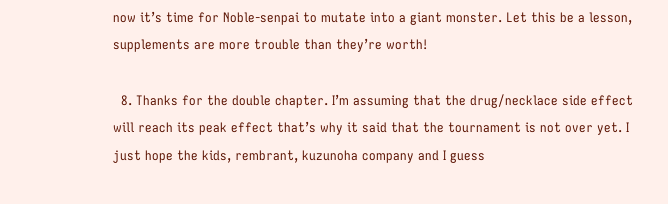now it’s time for Noble-senpai to mutate into a giant monster. Let this be a lesson, supplements are more trouble than they’re worth!

  8. Thanks for the double chapter. I’m assuming that the drug/necklace side effect will reach its peak effect that’s why it said that the tournament is not over yet. I just hope the kids, rembrant, kuzunoha company and I guess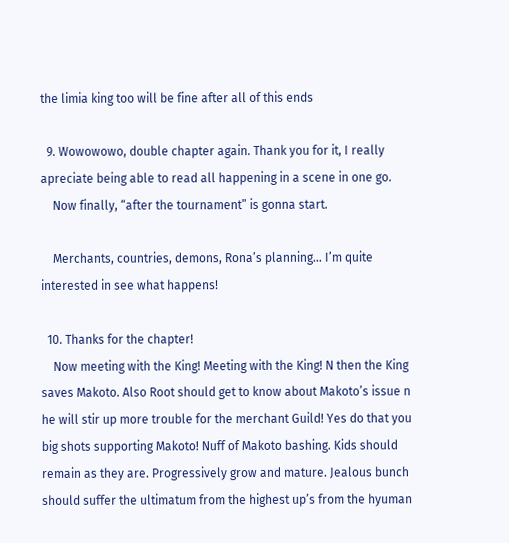the limia king too will be fine after all of this ends

  9. Wowowowo, double chapter again. Thank you for it, I really apreciate being able to read all happening in a scene in one go.
    Now finally, “after the tournament” is gonna start.

    Merchants, countries, demons, Rona’s planning… I’m quite interested in see what happens!

  10. Thanks for the chapter!
    Now meeting with the King! Meeting with the King! N then the King saves Makoto. Also Root should get to know about Makoto’s issue n he will stir up more trouble for the merchant Guild! Yes do that you big shots supporting Makoto! Nuff of Makoto bashing. Kids should remain as they are. Progressively grow and mature. Jealous bunch should suffer the ultimatum from the highest up’s from the hyuman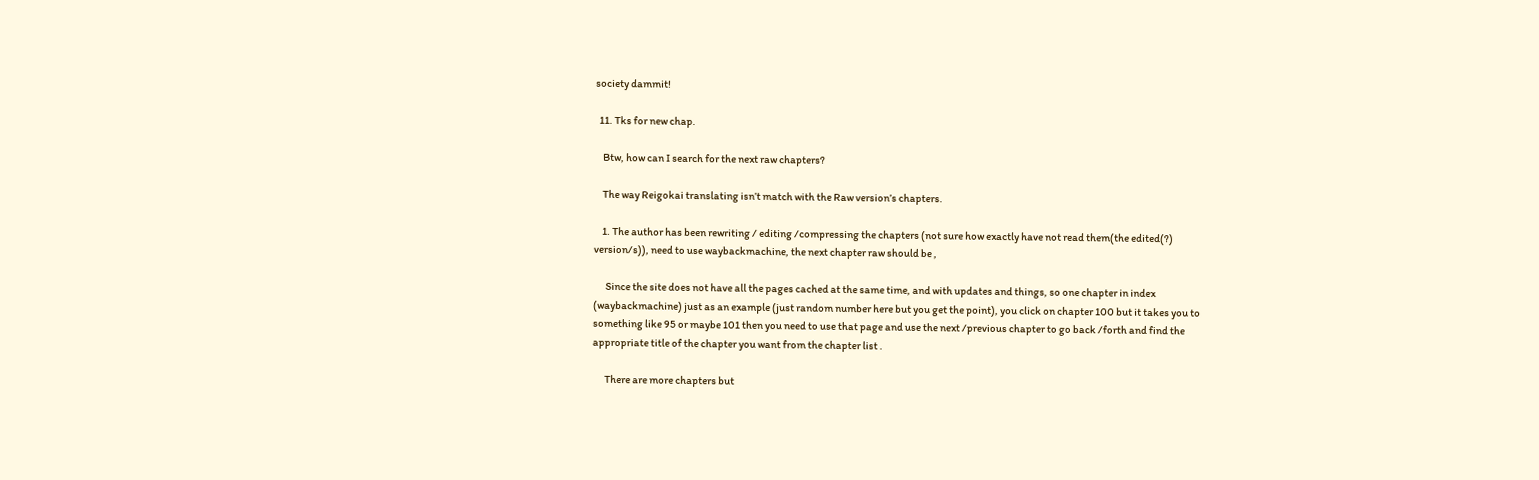society dammit!

  11. Tks for new chap.

    Btw, how can I search for the next raw chapters?

    The way Reigokai translating isn’t match with the Raw version’s chapters.

    1. The author has been rewriting / editing /compressing the chapters (not sure how exactly have not read them(the edited(?) version/s)), need to use waybackmachine, the next chapter raw should be ,

      Since the site does not have all the pages cached at the same time, and with updates and things, so one chapter in index (waybackmachine) just as an example (just random number here but you get the point), you click on chapter 100 but it takes you to something like 95 or maybe 101 then you need to use that page and use the next /previous chapter to go back /forth and find the appropriate title of the chapter you want from the chapter list .

      There are more chapters but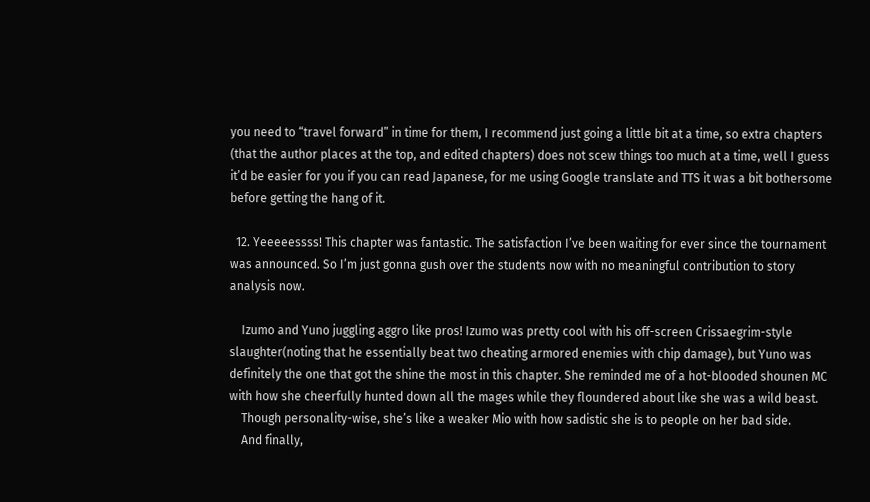you need to “travel forward” in time for them, I recommend just going a little bit at a time, so extra chapters (that the author places at the top, and edited chapters) does not scew things too much at a time, well I guess it’d be easier for you if you can read Japanese, for me using Google translate and TTS it was a bit bothersome before getting the hang of it.

  12. Yeeeeessss! This chapter was fantastic. The satisfaction I’ve been waiting for ever since the tournament was announced. So I’m just gonna gush over the students now with no meaningful contribution to story analysis now.

    Izumo and Yuno juggling aggro like pros! Izumo was pretty cool with his off-screen Crissaegrim-style slaughter(noting that he essentially beat two cheating armored enemies with chip damage), but Yuno was definitely the one that got the shine the most in this chapter. She reminded me of a hot-blooded shounen MC with how she cheerfully hunted down all the mages while they floundered about like she was a wild beast.
    Though personality-wise, she’s like a weaker Mio with how sadistic she is to people on her bad side.
    And finally,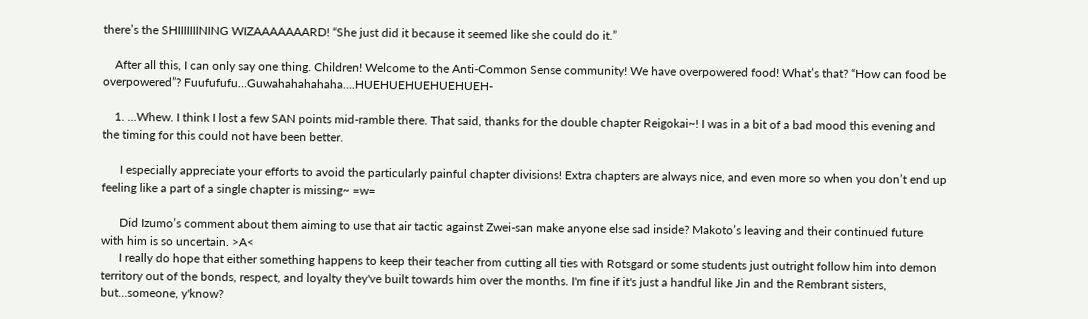there’s the SHIIIIIIINING WIZAAAAAAARD! “She just did it because it seemed like she could do it.”

    After all this, I can only say one thing. Children! Welcome to the Anti-Common Sense community! We have overpowered food! What’s that? “How can food be overpowered”? Fuufufufu…Guwahahahahaha….HUEHUEHUEHUEHUEH-

    1. …Whew. I think I lost a few SAN points mid-ramble there. That said, thanks for the double chapter Reigokai~! I was in a bit of a bad mood this evening and the timing for this could not have been better.

      I especially appreciate your efforts to avoid the particularly painful chapter divisions! Extra chapters are always nice, and even more so when you don’t end up feeling like a part of a single chapter is missing~ =w=

      Did Izumo’s comment about them aiming to use that air tactic against Zwei-san make anyone else sad inside? Makoto’s leaving and their continued future with him is so uncertain. >A<
      I really do hope that either something happens to keep their teacher from cutting all ties with Rotsgard or some students just outright follow him into demon territory out of the bonds, respect, and loyalty they've built towards him over the months. I'm fine if it's just a handful like Jin and the Rembrant sisters, but…someone, y'know?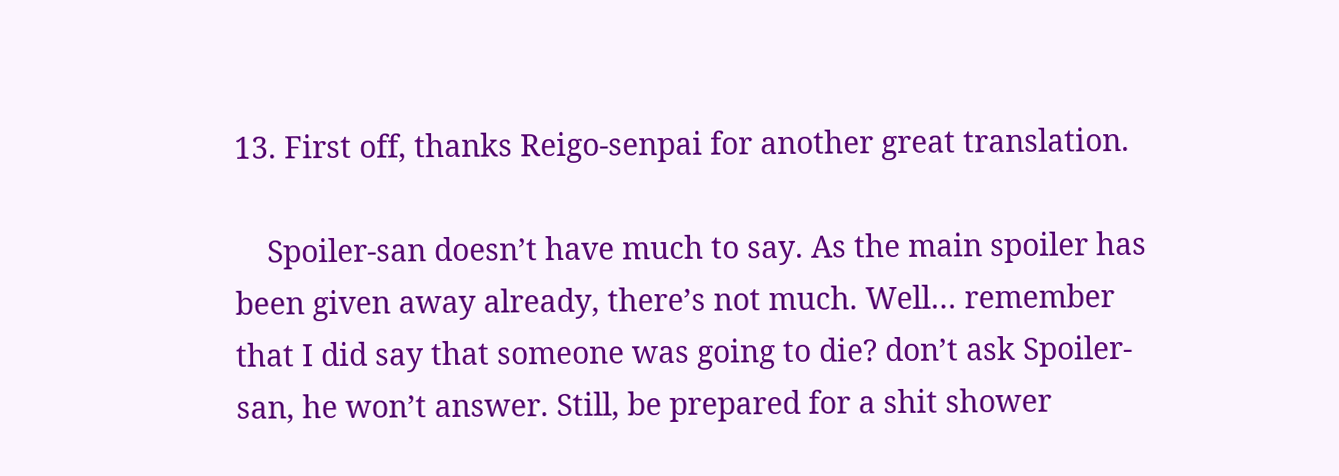13. First off, thanks Reigo-senpai for another great translation.

    Spoiler-san doesn’t have much to say. As the main spoiler has been given away already, there’s not much. Well… remember that I did say that someone was going to die? don’t ask Spoiler-san, he won’t answer. Still, be prepared for a shit shower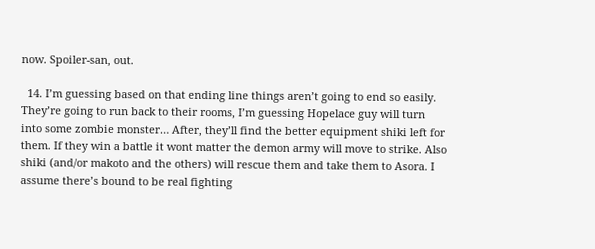now. Spoiler-san, out.

  14. I’m guessing based on that ending line things aren’t going to end so easily. They’re going to run back to their rooms, I’m guessing Hopelace guy will turn into some zombie monster… After, they’ll find the better equipment shiki left for them. If they win a battle it wont matter the demon army will move to strike. Also shiki (and/or makoto and the others) will rescue them and take them to Asora. I assume there’s bound to be real fighting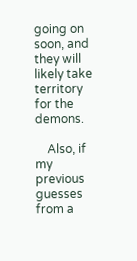going on soon, and they will likely take territory for the demons.

    Also, if my previous guesses from a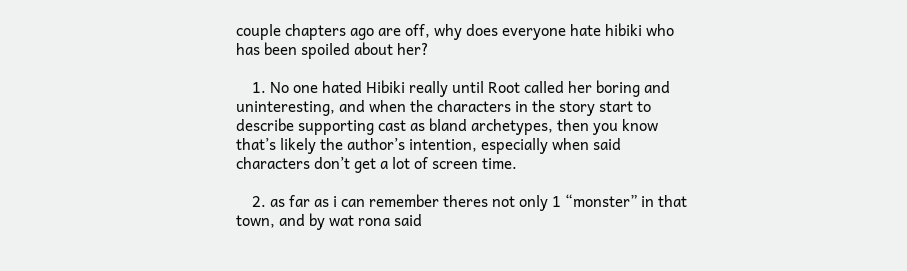couple chapters ago are off, why does everyone hate hibiki who has been spoiled about her?

    1. No one hated Hibiki really until Root called her boring and uninteresting, and when the characters in the story start to describe supporting cast as bland archetypes, then you know that’s likely the author’s intention, especially when said characters don’t get a lot of screen time.

    2. as far as i can remember theres not only 1 “monster” in that town, and by wat rona said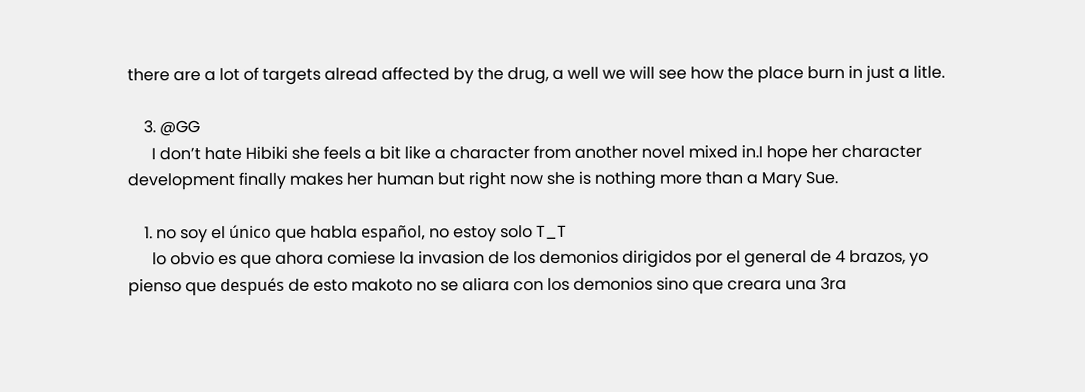there are a lot of targets alread affected by the drug, a well we will see how the place burn in just a litle.

    3. @GG
      I don’t hate Hibiki she feels a bit like a character from another novel mixed in.I hope her character development finally makes her human but right now she is nothing more than a Mary Sue.

    1. no soy el único que habla español, no estoy solo T_T
      lo obvio es que ahora comiese la invasion de los demonios dirigidos por el general de 4 brazos, yo pienso que después de esto makoto no se aliara con los demonios sino que creara una 3ra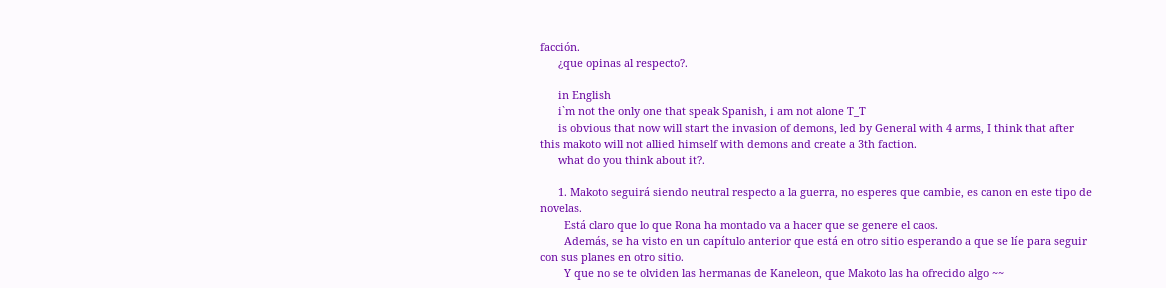facción.
      ¿que opinas al respecto?.

      in English
      i`m not the only one that speak Spanish, i am not alone T_T
      is obvious that now will start the invasion of demons, led by General with 4 arms, I think that after this makoto will not allied himself with demons and create a 3th faction.
      what do you think about it?.

      1. Makoto seguirá siendo neutral respecto a la guerra, no esperes que cambie, es canon en este tipo de novelas.
        Está claro que lo que Rona ha montado va a hacer que se genere el caos.
        Además, se ha visto en un capítulo anterior que está en otro sitio esperando a que se líe para seguir con sus planes en otro sitio.
        Y que no se te olviden las hermanas de Kaneleon, que Makoto las ha ofrecido algo ~~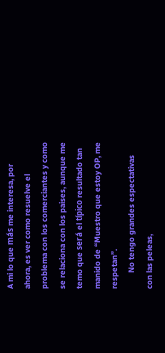A mi lo que más me interesa, por ahora, es ver como resuelve el problema con los comerciantes y como se relaciona con los paises, aunque me temo que será el típico resultado tan manido de “Muestro que estoy OP, me respetan”.
        No tengo grandes espectativas con las peleas,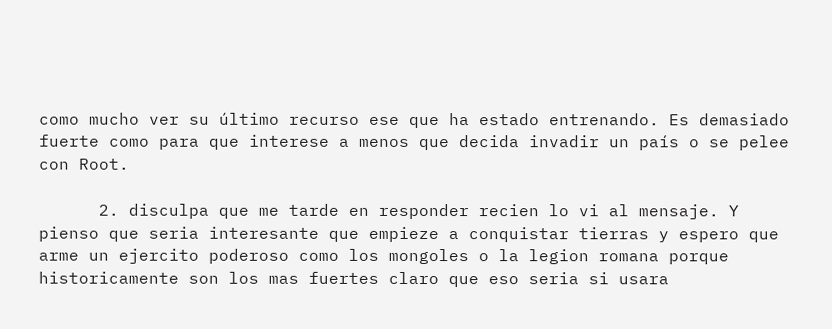como mucho ver su último recurso ese que ha estado entrenando. Es demasiado fuerte como para que interese a menos que decida invadir un país o se pelee con Root.

      2. disculpa que me tarde en responder recien lo vi al mensaje. Y pienso que seria interesante que empieze a conquistar tierras y espero que arme un ejercito poderoso como los mongoles o la legion romana porque historicamente son los mas fuertes claro que eso seria si usara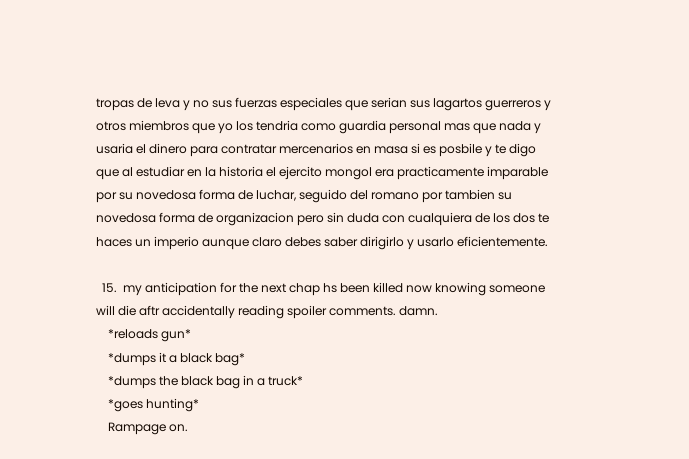tropas de leva y no sus fuerzas especiales que serian sus lagartos guerreros y otros miembros que yo los tendria como guardia personal mas que nada y usaria el dinero para contratar mercenarios en masa si es posbile y te digo que al estudiar en la historia el ejercito mongol era practicamente imparable por su novedosa forma de luchar, seguido del romano por tambien su novedosa forma de organizacion pero sin duda con cualquiera de los dos te haces un imperio aunque claro debes saber dirigirlo y usarlo eficientemente.

  15.  my anticipation for the next chap hs been killed now knowing someone will die aftr accidentally reading spoiler comments. damn.
    *reloads gun*
    *dumps it a black bag*
    *dumps the black bag in a truck*
    *goes hunting*
    Rampage on.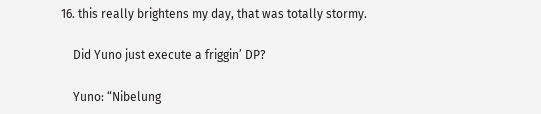16. this really brightens my day, that was totally stormy.

    Did Yuno just execute a friggin’ DP?

    Yuno: “Nibelung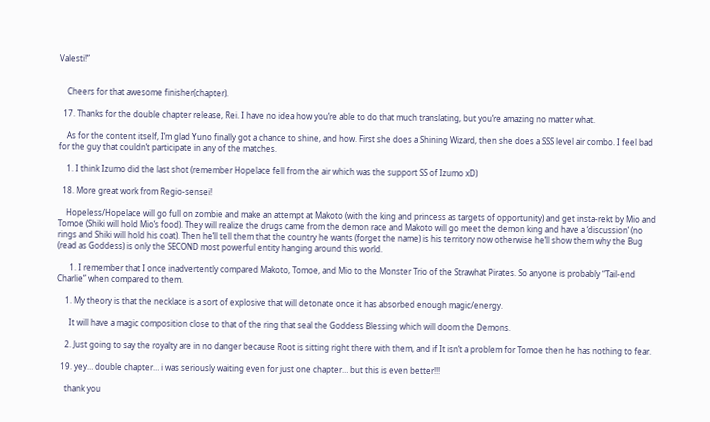Valesti!”


    Cheers for that awesome finisher(chapter).

  17. Thanks for the double chapter release, Rei. I have no idea how you’re able to do that much translating, but you’re amazing no matter what.

    As for the content itself, I’m glad Yuno finally got a chance to shine, and how. First she does a Shining Wizard, then she does a SSS level air combo. I feel bad for the guy that couldn’t participate in any of the matches.

    1. I think Izumo did the last shot (remember Hopelace fell from the air which was the support SS of Izumo xD)

  18. More great work from Regio-sensei!

    Hopeless/Hopelace will go full on zombie and make an attempt at Makoto (with the king and princess as targets of opportunity) and get insta-rekt by Mio and Tomoe (Shiki will hold Mio’s food). They will realize the drugs came from the demon race and Makoto will go meet the demon king and have a ‘discussion’ (no rings and Shiki will hold his coat). Then he’ll tell them that the country he wants (forget the name) is his territory now otherwise he’ll show them why the Bug (read as Goddess) is only the SECOND most powerful entity hanging around this world.

      1. I remember that I once inadvertently compared Makoto, Tomoe, and Mio to the Monster Trio of the Strawhat Pirates. So anyone is probably “Tail-end Charlie” when compared to them.

    1. My theory is that the necklace is a sort of explosive that will detonate once it has absorbed enough magic/energy.

      It will have a magic composition close to that of the ring that seal the Goddess Blessing which will doom the Demons.

    2. Just going to say the royalty are in no danger because Root is sitting right there with them, and if It isn’t a problem for Tomoe then he has nothing to fear.

  19. yey… double chapter… i was seriously waiting even for just one chapter… but this is even better!!!

    thank you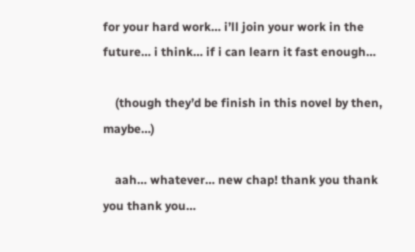for your hard work… i’ll join your work in the future… i think… if i can learn it fast enough…

    (though they’d be finish in this novel by then, maybe…)

    aah… whatever… new chap! thank you thank you thank you…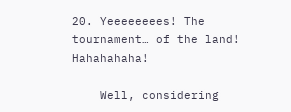20. Yeeeeeeees! The tournament… of the land! Hahahahaha!

    Well, considering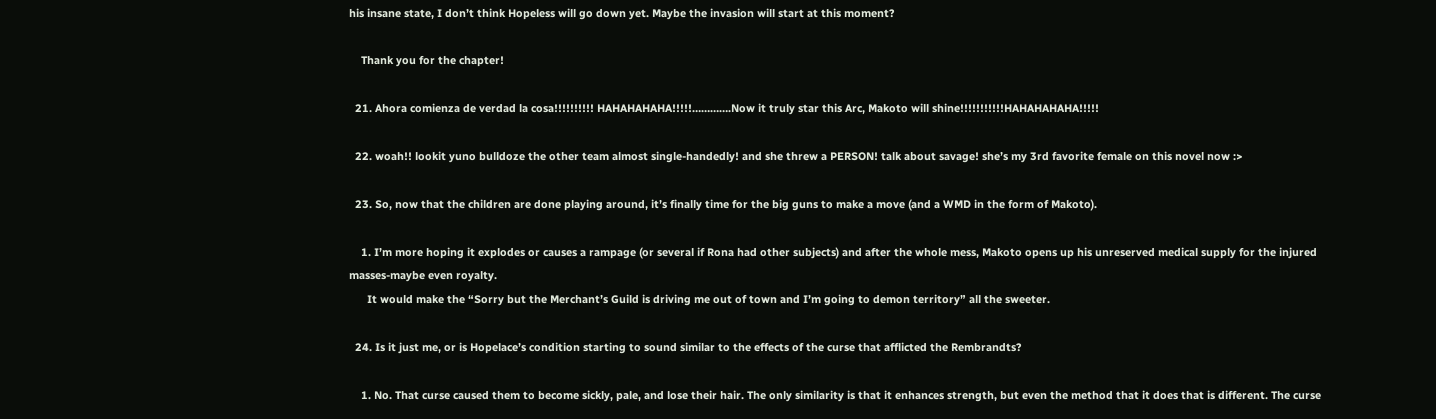his insane state, I don’t think Hopeless will go down yet. Maybe the invasion will start at this moment?

    Thank you for the chapter!

  21. Ahora comienza de verdad la cosa!!!!!!!!!! HAHAHAHAHA!!!!!………….Now it truly star this Arc, Makoto will shine!!!!!!!!!!!HAHAHAHAHA!!!!!

  22. woah!! lookit yuno bulldoze the other team almost single-handedly! and she threw a PERSON! talk about savage! she’s my 3rd favorite female on this novel now :>

  23. So, now that the children are done playing around, it’s finally time for the big guns to make a move (and a WMD in the form of Makoto).

    1. I’m more hoping it explodes or causes a rampage (or several if Rona had other subjects) and after the whole mess, Makoto opens up his unreserved medical supply for the injured masses-maybe even royalty.
      It would make the “Sorry but the Merchant’s Guild is driving me out of town and I’m going to demon territory” all the sweeter.

  24. Is it just me, or is Hopelace’s condition starting to sound similar to the effects of the curse that afflicted the Rembrandts?

    1. No. That curse caused them to become sickly, pale, and lose their hair. The only similarity is that it enhances strength, but even the method that it does that is different. The curse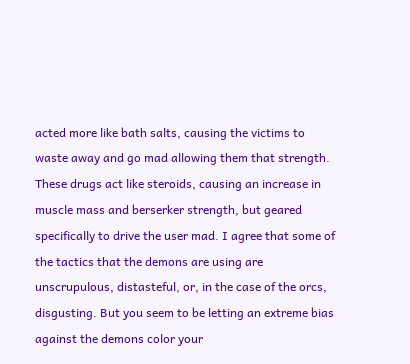acted more like bath salts, causing the victims to waste away and go mad allowing them that strength. These drugs act like steroids, causing an increase in muscle mass and berserker strength, but geared specifically to drive the user mad. I agree that some of the tactics that the demons are using are unscrupulous, distasteful, or, in the case of the orcs, disgusting. But you seem to be letting an extreme bias against the demons color your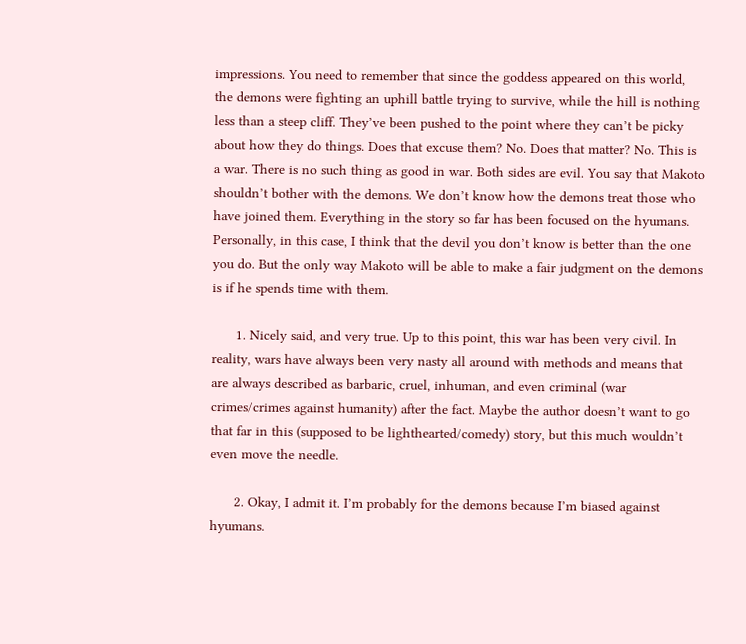impressions. You need to remember that since the goddess appeared on this world, the demons were fighting an uphill battle trying to survive, while the hill is nothing less than a steep cliff. They’ve been pushed to the point where they can’t be picky about how they do things. Does that excuse them? No. Does that matter? No. This is a war. There is no such thing as good in war. Both sides are evil. You say that Makoto shouldn’t bother with the demons. We don’t know how the demons treat those who have joined them. Everything in the story so far has been focused on the hyumans. Personally, in this case, I think that the devil you don’t know is better than the one you do. But the only way Makoto will be able to make a fair judgment on the demons is if he spends time with them.

      1. Nicely said, and very true. Up to this point, this war has been very civil. In reality, wars have always been very nasty all around with methods and means that are always described as barbaric, cruel, inhuman, and even criminal (war crimes/crimes against humanity) after the fact. Maybe the author doesn’t want to go that far in this (supposed to be lighthearted/comedy) story, but this much wouldn’t even move the needle.

      2. Okay, I admit it. I’m probably for the demons because I’m biased against hyumans.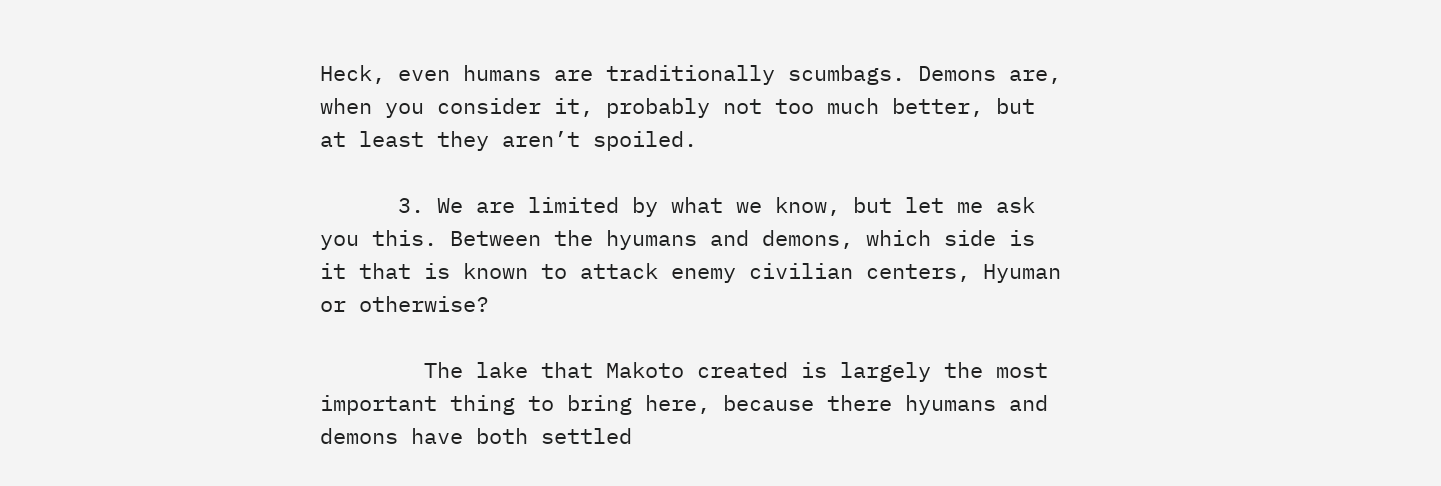Heck, even humans are traditionally scumbags. Demons are, when you consider it, probably not too much better, but at least they aren’t spoiled.

      3. We are limited by what we know, but let me ask you this. Between the hyumans and demons, which side is it that is known to attack enemy civilian centers, Hyuman or otherwise?

        The lake that Makoto created is largely the most important thing to bring here, because there hyumans and demons have both settled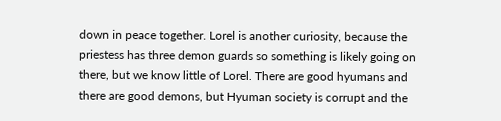down in peace together. Lorel is another curiosity, because the priestess has three demon guards so something is likely going on there, but we know little of Lorel. There are good hyumans and there are good demons, but Hyuman society is corrupt and the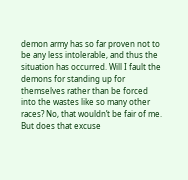demon army has so far proven not to be any less intolerable, and thus the situation has occurred. Will I fault the demons for standing up for themselves rather than be forced into the wastes like so many other races? No, that wouldn’t be fair of me. But does that excuse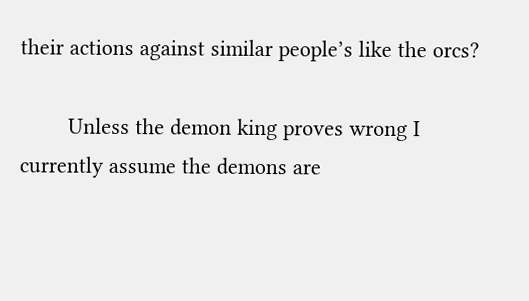their actions against similar people’s like the orcs?

        Unless the demon king proves wrong I currently assume the demons are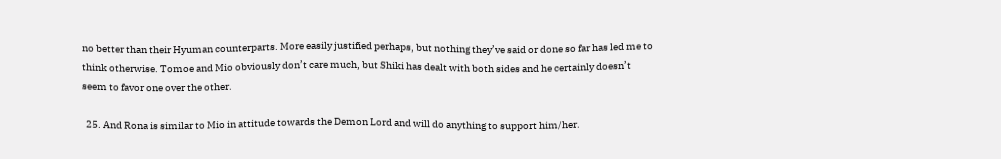no better than their Hyuman counterparts. More easily justified perhaps, but nothing they’ve said or done so far has led me to think otherwise. Tomoe and Mio obviously don’t care much, but Shiki has dealt with both sides and he certainly doesn’t seem to favor one over the other.

  25. And Rona is similar to Mio in attitude towards the Demon Lord and will do anything to support him/her.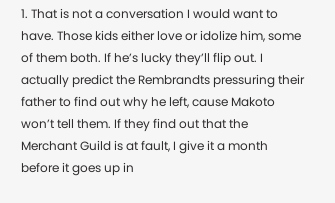1. That is not a conversation I would want to have. Those kids either love or idolize him, some of them both. If he’s lucky they’ll flip out. I actually predict the Rembrandts pressuring their father to find out why he left, cause Makoto won’t tell them. If they find out that the Merchant Guild is at fault, I give it a month before it goes up in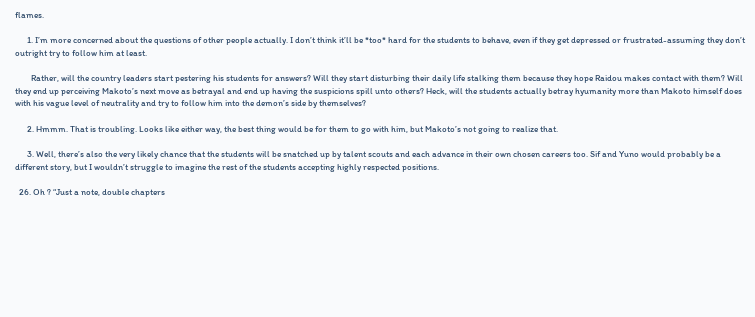flames.

      1. I’m more concerned about the questions of other people actually. I don’t think it’ll be *too* hard for the students to behave, even if they get depressed or frustrated-assuming they don’t outright try to follow him at least.

        Rather, will the country leaders start pestering his students for answers? Will they start disturbing their daily life stalking them because they hope Raidou makes contact with them? Will they end up perceiving Makoto’s next move as betrayal and end up having the suspicions spill unto others? Heck, will the students actually betray hyumanity more than Makoto himself does with his vague level of neutrality and try to follow him into the demon’s side by themselves?

      2. Hmmm. That is troubling. Looks like either way, the best thing would be for them to go with him, but Makoto’s not going to realize that.

      3. Well, there’s also the very likely chance that the students will be snatched up by talent scouts and each advance in their own chosen careers too. Sif and Yuno would probably be a different story, but I wouldn’t struggle to imagine the rest of the students accepting highly respected positions.

  26. Oh ? “Just a note, double chapters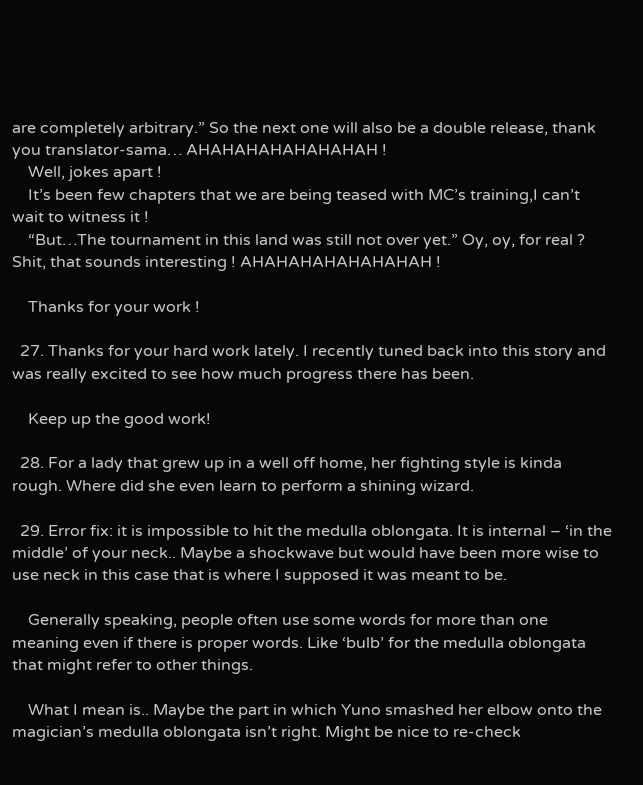are completely arbitrary.” So the next one will also be a double release, thank you translator-sama… AHAHAHAHAHAHAHAH !
    Well, jokes apart !
    It’s been few chapters that we are being teased with MC’s training,I can’t wait to witness it !
    “But…The tournament in this land was still not over yet.” Oy, oy, for real ? Shit, that sounds interesting ! AHAHAHAHAHAHAHAH !

    Thanks for your work !

  27. Thanks for your hard work lately. I recently tuned back into this story and was really excited to see how much progress there has been.

    Keep up the good work!

  28. For a lady that grew up in a well off home, her fighting style is kinda rough. Where did she even learn to perform a shining wizard.

  29. Error fix: it is impossible to hit the medulla oblongata. It is internal – ‘in the middle’ of your neck.. Maybe a shockwave but would have been more wise to use neck in this case that is where I supposed it was meant to be.

    Generally speaking, people often use some words for more than one meaning even if there is proper words. Like ‘bulb’ for the medulla oblongata that might refer to other things.

    What I mean is.. Maybe the part in which Yuno smashed her elbow onto the magician’s medulla oblongata isn’t right. Might be nice to re-check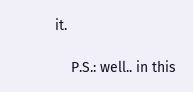it.

    P.S.: well.. in this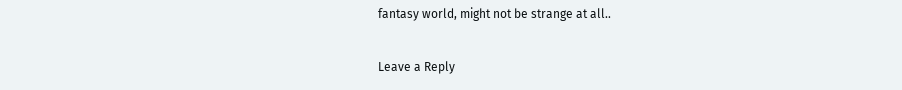fantasy world, might not be strange at all..

Leave a Reply